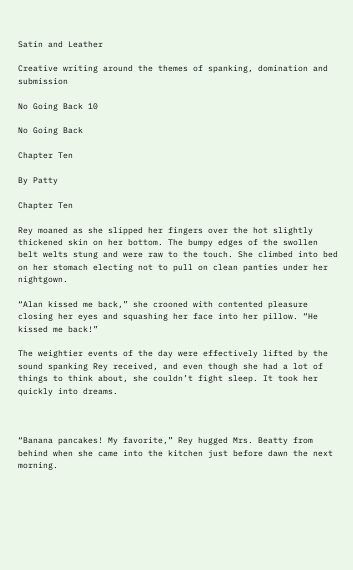Satin and Leather

Creative writing around the themes of spanking, domination and submission

No Going Back 10

No Going Back

Chapter Ten

By Patty

Chapter Ten

Rey moaned as she slipped her fingers over the hot slightly thickened skin on her bottom. The bumpy edges of the swollen belt welts stung and were raw to the touch. She climbed into bed on her stomach electing not to pull on clean panties under her nightgown.

“Alan kissed me back,” she crooned with contented pleasure closing her eyes and squashing her face into her pillow. “He kissed me back!”

The weightier events of the day were effectively lifted by the sound spanking Rey received, and even though she had a lot of things to think about, she couldn’t fight sleep. It took her quickly into dreams.



“Banana pancakes! My favorite,” Rey hugged Mrs. Beatty from behind when she came into the kitchen just before dawn the next morning.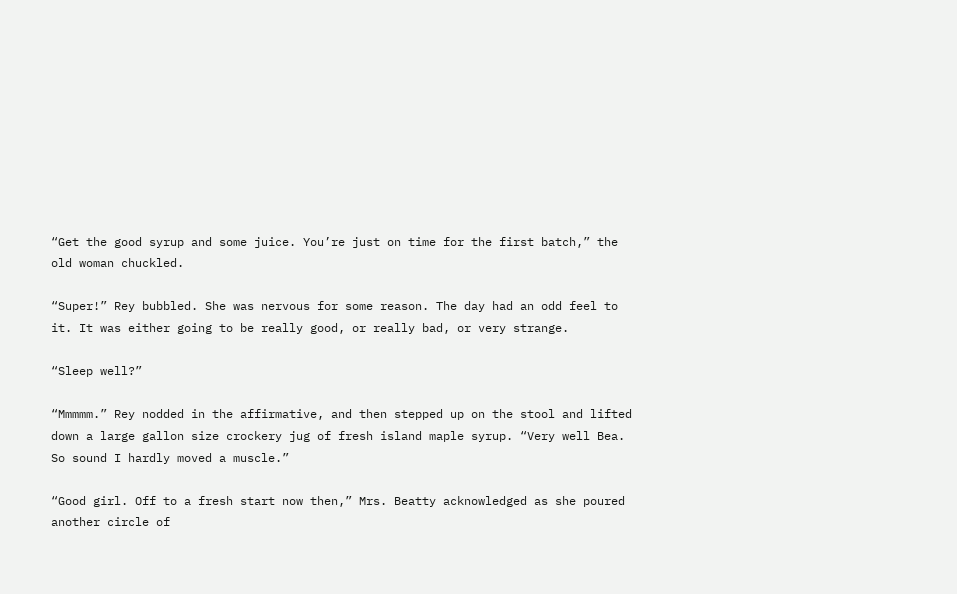“Get the good syrup and some juice. You’re just on time for the first batch,” the old woman chuckled.

“Super!” Rey bubbled. She was nervous for some reason. The day had an odd feel to it. It was either going to be really good, or really bad, or very strange.

“Sleep well?”

“Mmmmm.” Rey nodded in the affirmative, and then stepped up on the stool and lifted down a large gallon size crockery jug of fresh island maple syrup. “Very well Bea. So sound I hardly moved a muscle.”

“Good girl. Off to a fresh start now then,” Mrs. Beatty acknowledged as she poured another circle of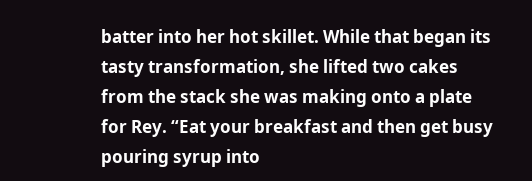batter into her hot skillet. While that began its tasty transformation, she lifted two cakes from the stack she was making onto a plate for Rey. “Eat your breakfast and then get busy pouring syrup into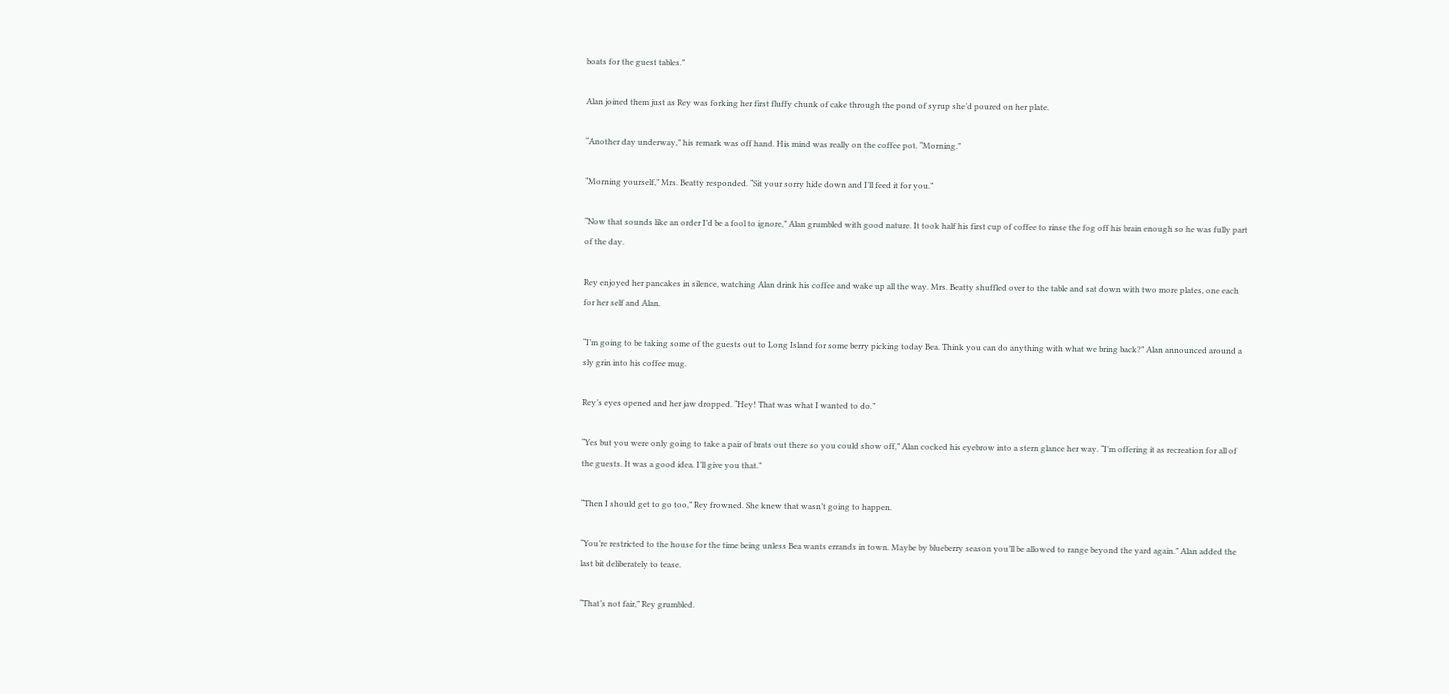boats for the guest tables.”

Alan joined them just as Rey was forking her first fluffy chunk of cake through the pond of syrup she’d poured on her plate.

“Another day underway,” his remark was off hand. His mind was really on the coffee pot. “Morning.”

“Morning yourself,” Mrs. Beatty responded. “Sit your sorry hide down and I’ll feed it for you.”

“Now that sounds like an order I’d be a fool to ignore,” Alan grumbled with good nature. It took half his first cup of coffee to rinse the fog off his brain enough so he was fully part of the day.

Rey enjoyed her pancakes in silence, watching Alan drink his coffee and wake up all the way. Mrs. Beatty shuffled over to the table and sat down with two more plates, one each for her self and Alan.

“I’m going to be taking some of the guests out to Long Island for some berry picking today Bea. Think you can do anything with what we bring back?” Alan announced around a sly grin into his coffee mug.

Rey’s eyes opened and her jaw dropped. “Hey! That was what I wanted to do.”

“Yes but you were only going to take a pair of brats out there so you could show off,” Alan cocked his eyebrow into a stern glance her way. “I’m offering it as recreation for all of the guests. It was a good idea. I’ll give you that.”

“Then I should get to go too,” Rey frowned. She knew that wasn’t going to happen.

“You’re restricted to the house for the time being unless Bea wants errands in town. Maybe by blueberry season you’ll be allowed to range beyond the yard again.” Alan added the last bit deliberately to tease.

“That’s not fair,” Rey grumbled.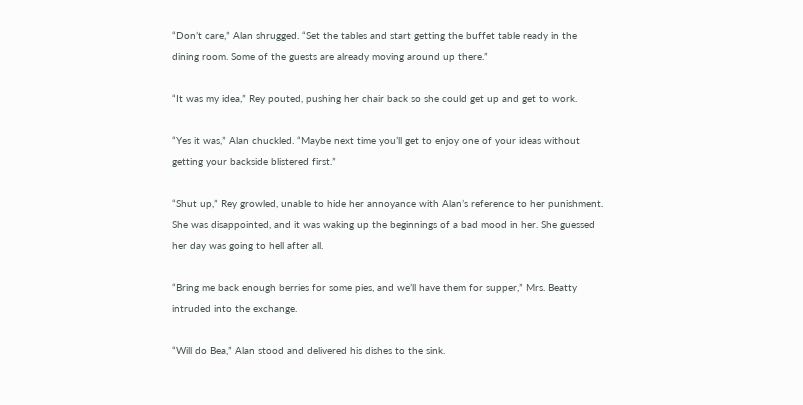“Don’t care,” Alan shrugged. “Set the tables and start getting the buffet table ready in the dining room. Some of the guests are already moving around up there.”

“It was my idea,” Rey pouted, pushing her chair back so she could get up and get to work.

“Yes it was,” Alan chuckled. “Maybe next time you’ll get to enjoy one of your ideas without getting your backside blistered first.”

“Shut up,” Rey growled, unable to hide her annoyance with Alan’s reference to her punishment. She was disappointed, and it was waking up the beginnings of a bad mood in her. She guessed her day was going to hell after all.

“Bring me back enough berries for some pies, and we’ll have them for supper,” Mrs. Beatty intruded into the exchange.

“Will do Bea,” Alan stood and delivered his dishes to the sink.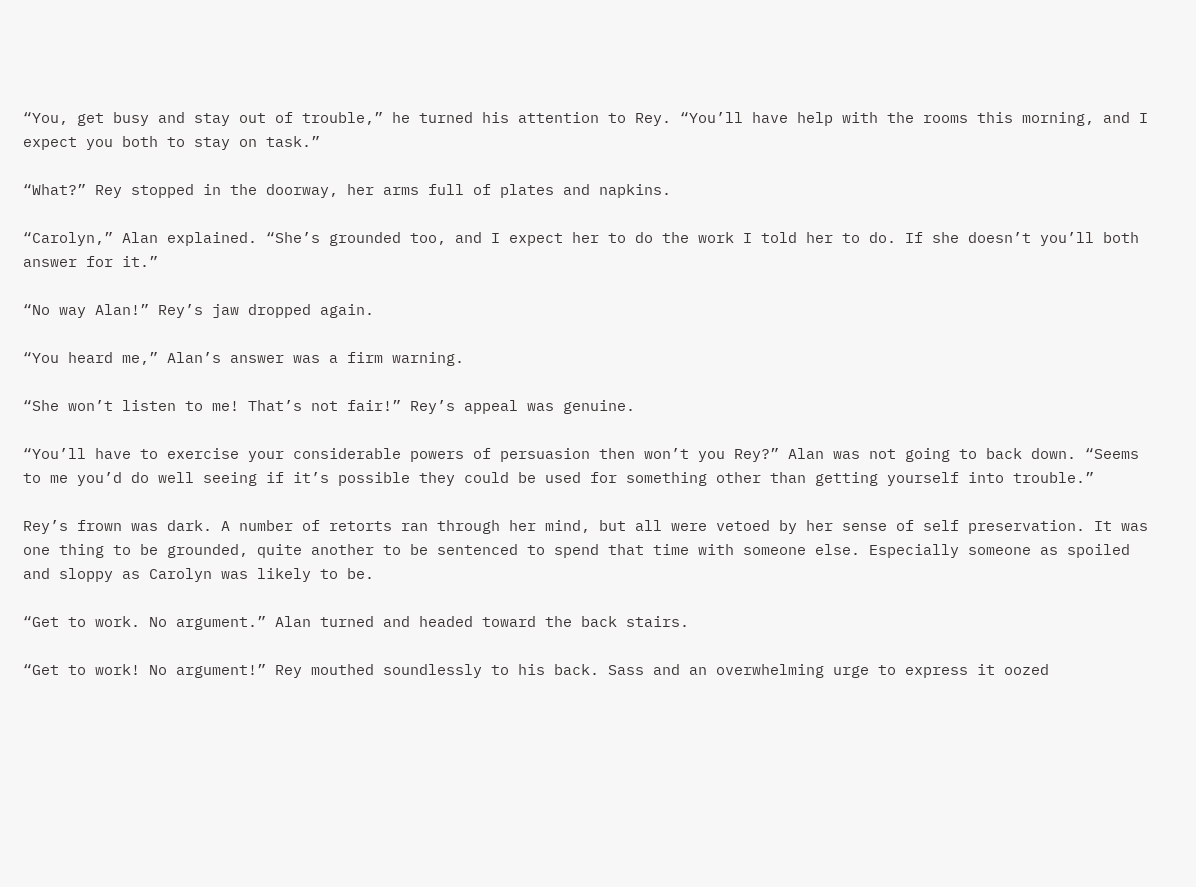“You, get busy and stay out of trouble,” he turned his attention to Rey. “You’ll have help with the rooms this morning, and I expect you both to stay on task.”

“What?” Rey stopped in the doorway, her arms full of plates and napkins.

“Carolyn,” Alan explained. “She’s grounded too, and I expect her to do the work I told her to do. If she doesn’t you’ll both answer for it.”

“No way Alan!” Rey’s jaw dropped again.

“You heard me,” Alan’s answer was a firm warning.

“She won’t listen to me! That’s not fair!” Rey’s appeal was genuine.

“You’ll have to exercise your considerable powers of persuasion then won’t you Rey?” Alan was not going to back down. “Seems to me you’d do well seeing if it’s possible they could be used for something other than getting yourself into trouble.”

Rey’s frown was dark. A number of retorts ran through her mind, but all were vetoed by her sense of self preservation. It was one thing to be grounded, quite another to be sentenced to spend that time with someone else. Especially someone as spoiled and sloppy as Carolyn was likely to be.

“Get to work. No argument.” Alan turned and headed toward the back stairs.

“Get to work! No argument!” Rey mouthed soundlessly to his back. Sass and an overwhelming urge to express it oozed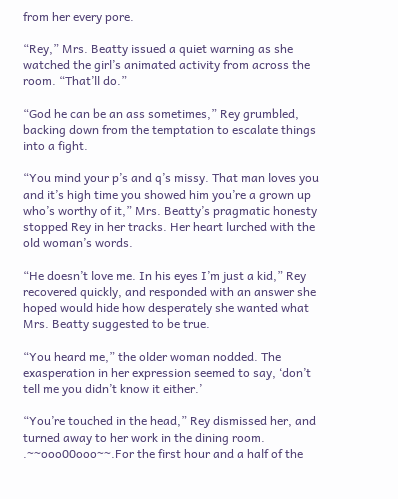from her every pore.

“Rey,” Mrs. Beatty issued a quiet warning as she watched the girl’s animated activity from across the room. “That’ll do.”

“God he can be an ass sometimes,” Rey grumbled, backing down from the temptation to escalate things into a fight.

“You mind your p’s and q’s missy. That man loves you and it’s high time you showed him you’re a grown up who’s worthy of it,” Mrs. Beatty’s pragmatic honesty stopped Rey in her tracks. Her heart lurched with the old woman’s words.

“He doesn’t love me. In his eyes I’m just a kid,” Rey recovered quickly, and responded with an answer she hoped would hide how desperately she wanted what Mrs. Beatty suggested to be true.

“You heard me,” the older woman nodded. The exasperation in her expression seemed to say, ‘don’t tell me you didn’t know it either.’

“You’re touched in the head,” Rey dismissed her, and turned away to her work in the dining room. .~~ooo00ooo~~.For the first hour and a half of the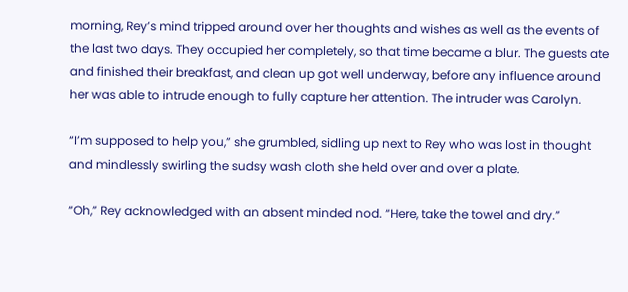morning, Rey’s mind tripped around over her thoughts and wishes as well as the events of the last two days. They occupied her completely, so that time became a blur. The guests ate and finished their breakfast, and clean up got well underway, before any influence around her was able to intrude enough to fully capture her attention. The intruder was Carolyn.

“I’m supposed to help you,” she grumbled, sidling up next to Rey who was lost in thought and mindlessly swirling the sudsy wash cloth she held over and over a plate.

“Oh,” Rey acknowledged with an absent minded nod. “Here, take the towel and dry.”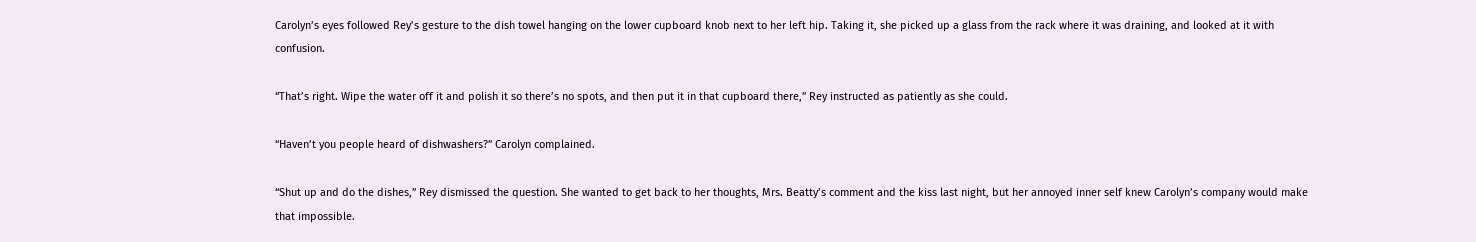Carolyn’s eyes followed Rey’s gesture to the dish towel hanging on the lower cupboard knob next to her left hip. Taking it, she picked up a glass from the rack where it was draining, and looked at it with confusion.

“That’s right. Wipe the water off it and polish it so there’s no spots, and then put it in that cupboard there,” Rey instructed as patiently as she could.

“Haven’t you people heard of dishwashers?” Carolyn complained.

“Shut up and do the dishes,” Rey dismissed the question. She wanted to get back to her thoughts, Mrs. Beatty’s comment and the kiss last night, but her annoyed inner self knew Carolyn’s company would make that impossible.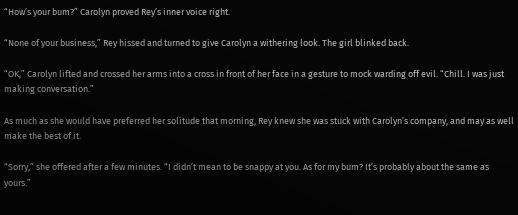“How’s your bum?” Carolyn proved Rey’s inner voice right.

“None of your business,” Rey hissed and turned to give Carolyn a withering look. The girl blinked back.

“OK,” Carolyn lifted and crossed her arms into a cross in front of her face in a gesture to mock warding off evil. “Chill. I was just making conversation.”

As much as she would have preferred her solitude that morning, Rey knew she was stuck with Carolyn’s company, and may as well make the best of it.

“Sorry,” she offered after a few minutes. “I didn’t mean to be snappy at you. As for my bum? It’s probably about the same as yours.”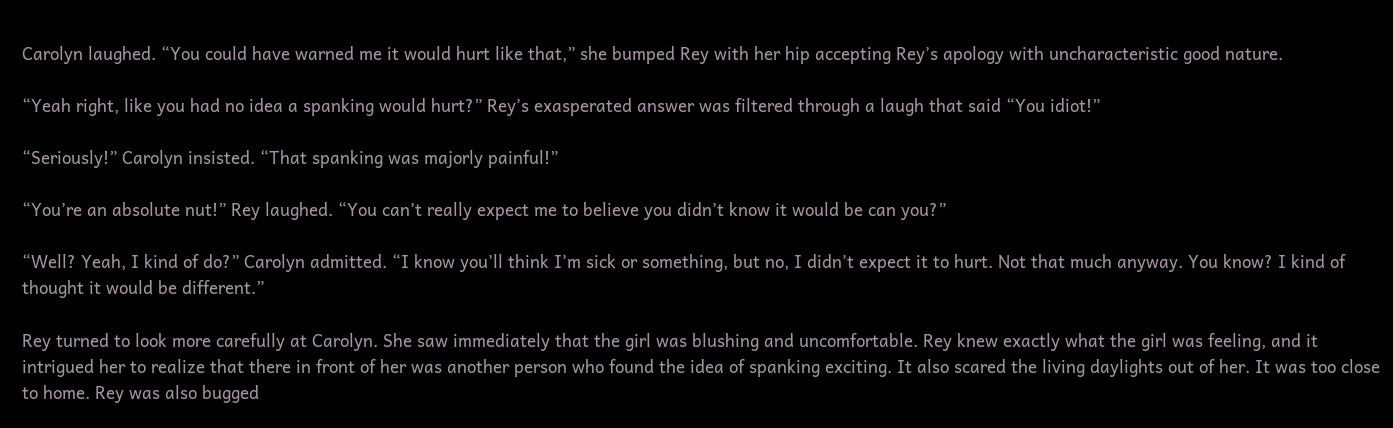Carolyn laughed. “You could have warned me it would hurt like that,” she bumped Rey with her hip accepting Rey’s apology with uncharacteristic good nature.

“Yeah right, like you had no idea a spanking would hurt?” Rey’s exasperated answer was filtered through a laugh that said “You idiot!”

“Seriously!” Carolyn insisted. “That spanking was majorly painful!”

“You’re an absolute nut!” Rey laughed. “You can’t really expect me to believe you didn’t know it would be can you?”

“Well? Yeah, I kind of do?” Carolyn admitted. “I know you’ll think I’m sick or something, but no, I didn’t expect it to hurt. Not that much anyway. You know? I kind of thought it would be different.”

Rey turned to look more carefully at Carolyn. She saw immediately that the girl was blushing and uncomfortable. Rey knew exactly what the girl was feeling, and it intrigued her to realize that there in front of her was another person who found the idea of spanking exciting. It also scared the living daylights out of her. It was too close to home. Rey was also bugged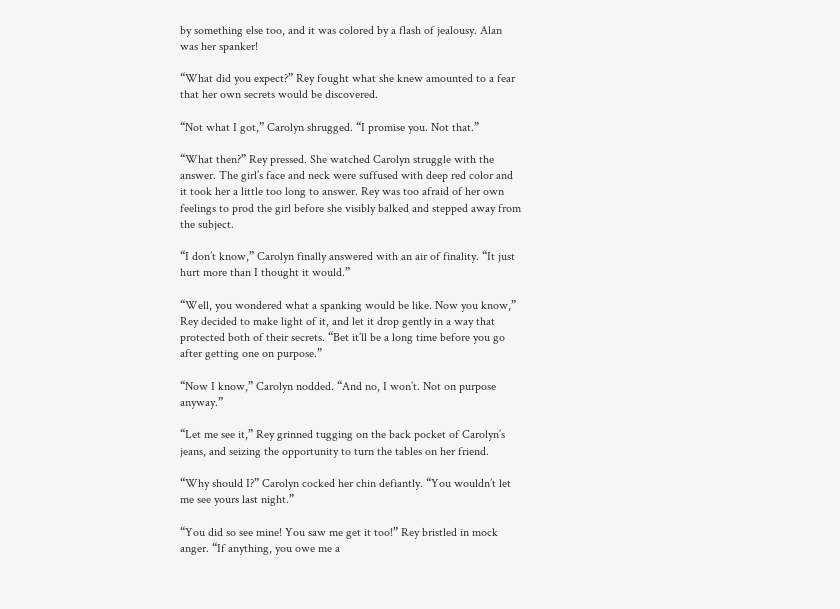by something else too, and it was colored by a flash of jealousy. Alan was her spanker!

“What did you expect?” Rey fought what she knew amounted to a fear that her own secrets would be discovered.

“Not what I got,” Carolyn shrugged. “I promise you. Not that.”

“What then?” Rey pressed. She watched Carolyn struggle with the answer. The girl’s face and neck were suffused with deep red color and it took her a little too long to answer. Rey was too afraid of her own feelings to prod the girl before she visibly balked and stepped away from the subject.

“I don’t know,” Carolyn finally answered with an air of finality. “It just hurt more than I thought it would.”

“Well, you wondered what a spanking would be like. Now you know,” Rey decided to make light of it, and let it drop gently in a way that protected both of their secrets. “Bet it’ll be a long time before you go after getting one on purpose.”

“Now I know,” Carolyn nodded. “And no, I won’t. Not on purpose anyway.”

“Let me see it,” Rey grinned tugging on the back pocket of Carolyn’s jeans, and seizing the opportunity to turn the tables on her friend.

“Why should I?” Carolyn cocked her chin defiantly. “You wouldn’t let me see yours last night.”

“You did so see mine! You saw me get it too!” Rey bristled in mock anger. “If anything, you owe me a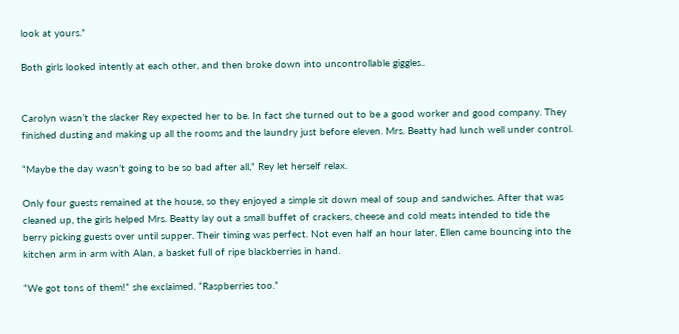look at yours.”

Both girls looked intently at each other, and then broke down into uncontrollable giggles..


Carolyn wasn’t the slacker Rey expected her to be. In fact she turned out to be a good worker and good company. They finished dusting and making up all the rooms and the laundry just before eleven. Mrs. Beatty had lunch well under control.

“Maybe the day wasn’t going to be so bad after all,” Rey let herself relax.

Only four guests remained at the house, so they enjoyed a simple sit down meal of soup and sandwiches. After that was cleaned up, the girls helped Mrs. Beatty lay out a small buffet of crackers, cheese and cold meats intended to tide the berry picking guests over until supper. Their timing was perfect. Not even half an hour later, Ellen came bouncing into the kitchen arm in arm with Alan, a basket full of ripe blackberries in hand.

“We got tons of them!” she exclaimed. “Raspberries too.”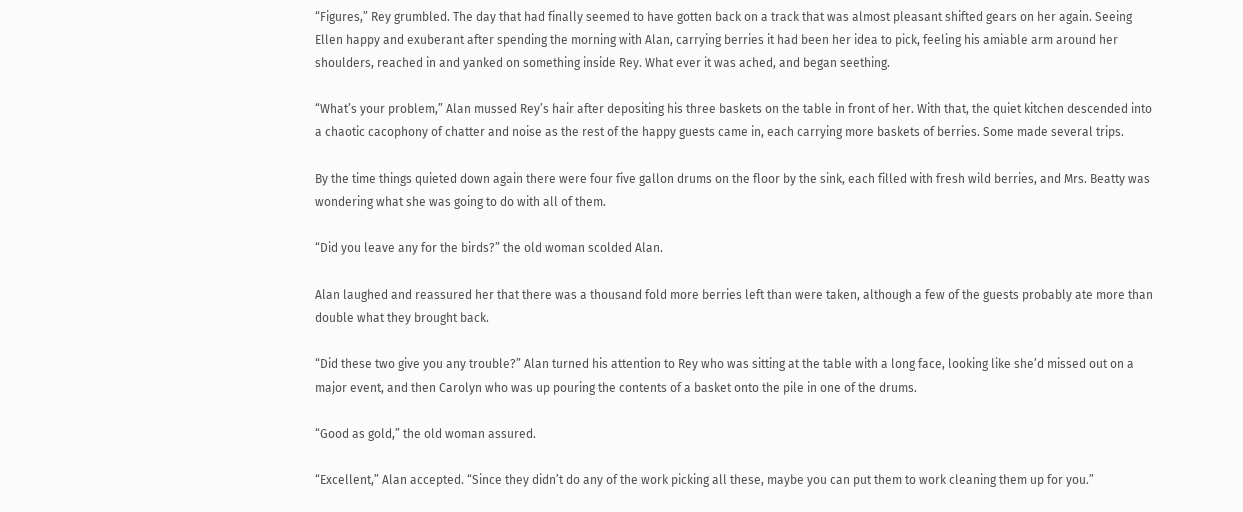“Figures,” Rey grumbled. The day that had finally seemed to have gotten back on a track that was almost pleasant shifted gears on her again. Seeing Ellen happy and exuberant after spending the morning with Alan, carrying berries it had been her idea to pick, feeling his amiable arm around her shoulders, reached in and yanked on something inside Rey. What ever it was ached, and began seething.

“What’s your problem,” Alan mussed Rey’s hair after depositing his three baskets on the table in front of her. With that, the quiet kitchen descended into a chaotic cacophony of chatter and noise as the rest of the happy guests came in, each carrying more baskets of berries. Some made several trips.

By the time things quieted down again there were four five gallon drums on the floor by the sink, each filled with fresh wild berries, and Mrs. Beatty was wondering what she was going to do with all of them.

“Did you leave any for the birds?” the old woman scolded Alan.

Alan laughed and reassured her that there was a thousand fold more berries left than were taken, although a few of the guests probably ate more than double what they brought back.

“Did these two give you any trouble?” Alan turned his attention to Rey who was sitting at the table with a long face, looking like she’d missed out on a major event, and then Carolyn who was up pouring the contents of a basket onto the pile in one of the drums.

“Good as gold,” the old woman assured.

“Excellent,” Alan accepted. “Since they didn’t do any of the work picking all these, maybe you can put them to work cleaning them up for you.”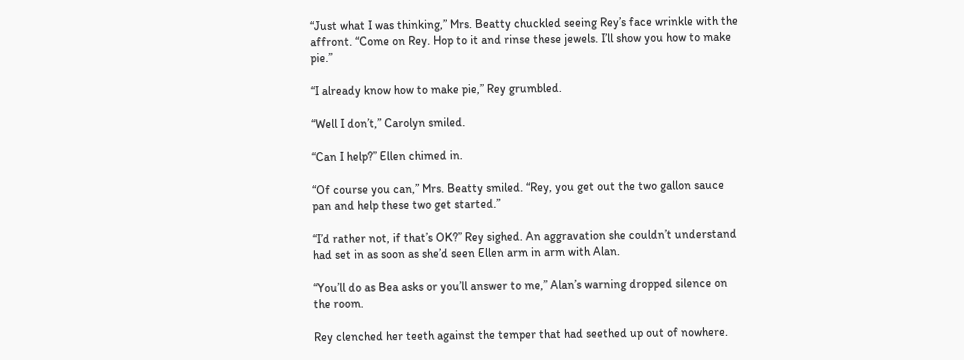“Just what I was thinking,” Mrs. Beatty chuckled seeing Rey’s face wrinkle with the affront. “Come on Rey. Hop to it and rinse these jewels. I’ll show you how to make pie.”

“I already know how to make pie,” Rey grumbled.

“Well I don’t,” Carolyn smiled.

“Can I help?” Ellen chimed in.

“Of course you can,” Mrs. Beatty smiled. “Rey, you get out the two gallon sauce pan and help these two get started.”

“I’d rather not, if that’s OK?” Rey sighed. An aggravation she couldn’t understand had set in as soon as she’d seen Ellen arm in arm with Alan.

“You’ll do as Bea asks or you’ll answer to me,” Alan’s warning dropped silence on the room.

Rey clenched her teeth against the temper that had seethed up out of nowhere.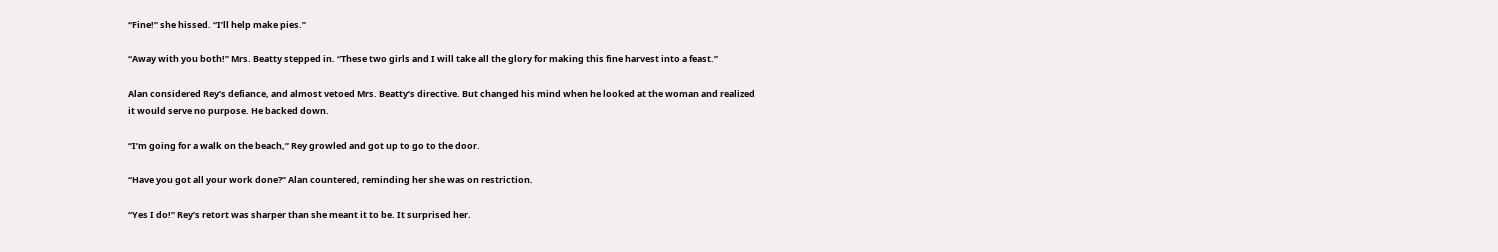“Fine!” she hissed. “I’ll help make pies.”

“Away with you both!” Mrs. Beatty stepped in. “These two girls and I will take all the glory for making this fine harvest into a feast.”

Alan considered Rey’s defiance, and almost vetoed Mrs. Beatty’s directive. But changed his mind when he looked at the woman and realized it would serve no purpose. He backed down.

“I’m going for a walk on the beach,” Rey growled and got up to go to the door.

“Have you got all your work done?” Alan countered, reminding her she was on restriction.

“Yes I do!” Rey’s retort was sharper than she meant it to be. It surprised her.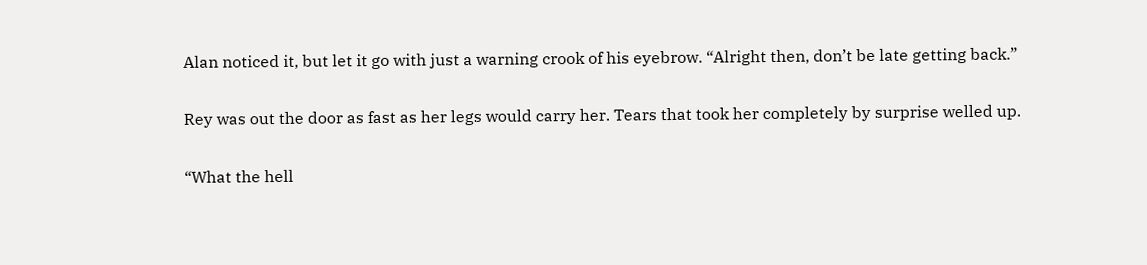Alan noticed it, but let it go with just a warning crook of his eyebrow. “Alright then, don’t be late getting back.”

Rey was out the door as fast as her legs would carry her. Tears that took her completely by surprise welled up.

“What the hell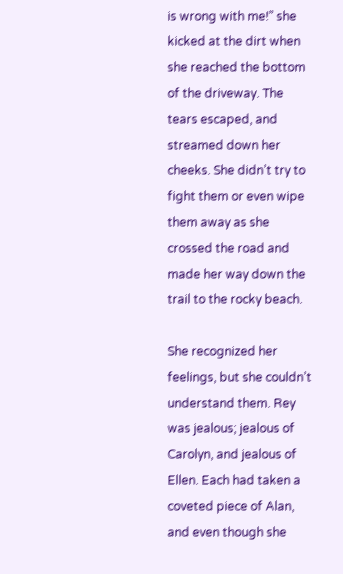is wrong with me!” she kicked at the dirt when she reached the bottom of the driveway. The tears escaped, and streamed down her cheeks. She didn’t try to fight them or even wipe them away as she crossed the road and made her way down the trail to the rocky beach.

She recognized her feelings, but she couldn’t understand them. Rey was jealous; jealous of Carolyn, and jealous of Ellen. Each had taken a coveted piece of Alan, and even though she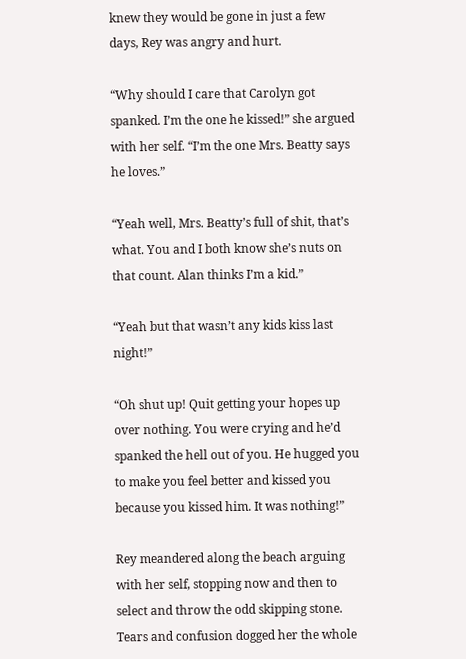knew they would be gone in just a few days, Rey was angry and hurt.

“Why should I care that Carolyn got spanked. I’m the one he kissed!” she argued with her self. “I’m the one Mrs. Beatty says he loves.”

“Yeah well, Mrs. Beatty’s full of shit, that’s what. You and I both know she’s nuts on that count. Alan thinks I’m a kid.”

“Yeah but that wasn’t any kids kiss last night!”

“Oh shut up! Quit getting your hopes up over nothing. You were crying and he’d spanked the hell out of you. He hugged you to make you feel better and kissed you because you kissed him. It was nothing!”

Rey meandered along the beach arguing with her self, stopping now and then to select and throw the odd skipping stone. Tears and confusion dogged her the whole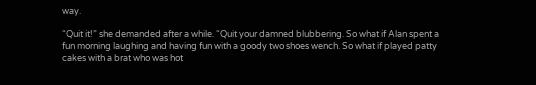way.

“Quit it!” she demanded after a while. “Quit your damned blubbering. So what if Alan spent a fun morning laughing and having fun with a goody two shoes wench. So what if played patty cakes with a brat who was hot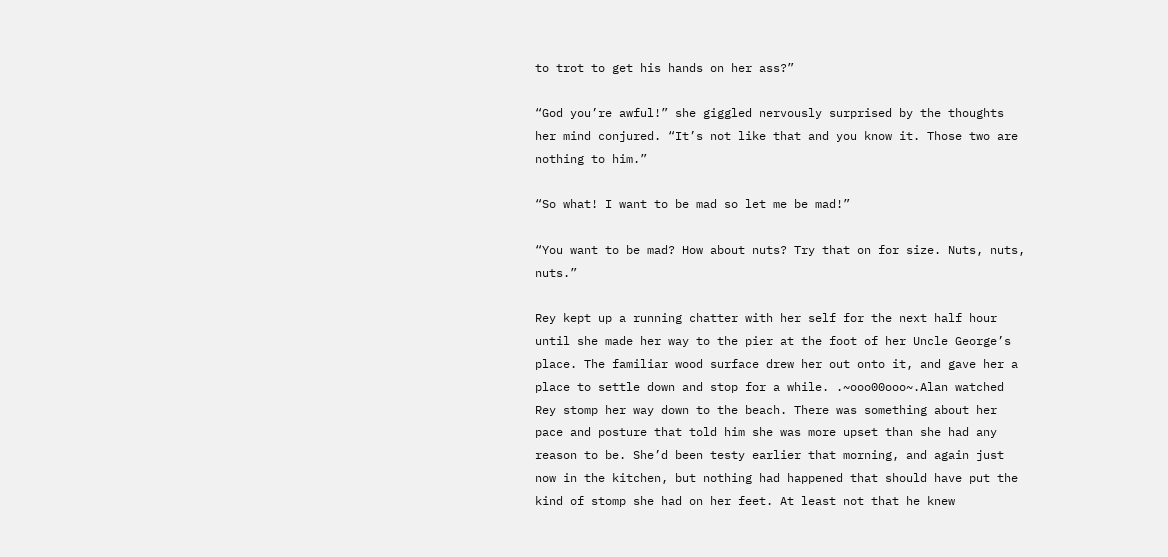to trot to get his hands on her ass?”

“God you’re awful!” she giggled nervously surprised by the thoughts her mind conjured. “It’s not like that and you know it. Those two are nothing to him.”

“So what! I want to be mad so let me be mad!”

“You want to be mad? How about nuts? Try that on for size. Nuts, nuts, nuts.”

Rey kept up a running chatter with her self for the next half hour until she made her way to the pier at the foot of her Uncle George’s place. The familiar wood surface drew her out onto it, and gave her a place to settle down and stop for a while. .~ooo00ooo~.Alan watched Rey stomp her way down to the beach. There was something about her pace and posture that told him she was more upset than she had any reason to be. She’d been testy earlier that morning, and again just now in the kitchen, but nothing had happened that should have put the kind of stomp she had on her feet. At least not that he knew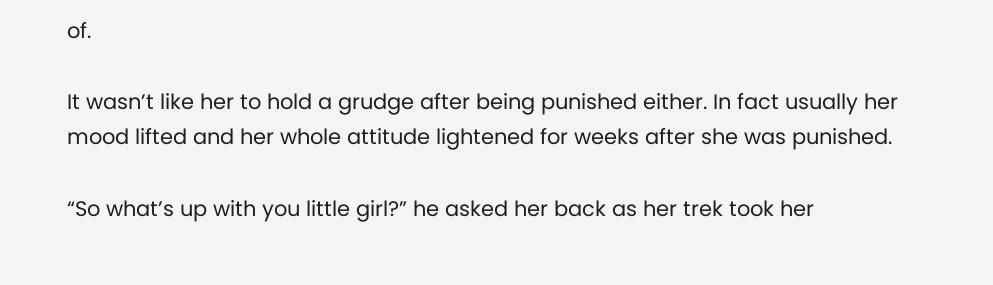of.

It wasn’t like her to hold a grudge after being punished either. In fact usually her mood lifted and her whole attitude lightened for weeks after she was punished.

“So what’s up with you little girl?” he asked her back as her trek took her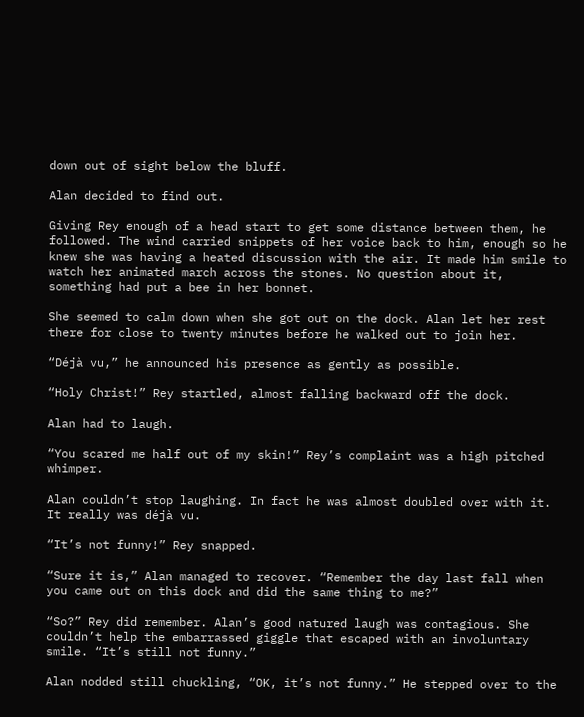down out of sight below the bluff.

Alan decided to find out.

Giving Rey enough of a head start to get some distance between them, he followed. The wind carried snippets of her voice back to him, enough so he knew she was having a heated discussion with the air. It made him smile to watch her animated march across the stones. No question about it, something had put a bee in her bonnet.

She seemed to calm down when she got out on the dock. Alan let her rest there for close to twenty minutes before he walked out to join her.

“Déjà vu,” he announced his presence as gently as possible.

“Holy Christ!” Rey startled, almost falling backward off the dock.

Alan had to laugh.

“You scared me half out of my skin!” Rey’s complaint was a high pitched whimper.

Alan couldn’t stop laughing. In fact he was almost doubled over with it. It really was déjà vu.

“It’s not funny!” Rey snapped.

“Sure it is,” Alan managed to recover. “Remember the day last fall when you came out on this dock and did the same thing to me?”

“So?” Rey did remember. Alan’s good natured laugh was contagious. She couldn’t help the embarrassed giggle that escaped with an involuntary smile. “It’s still not funny.”

Alan nodded still chuckling, “OK, it’s not funny.” He stepped over to the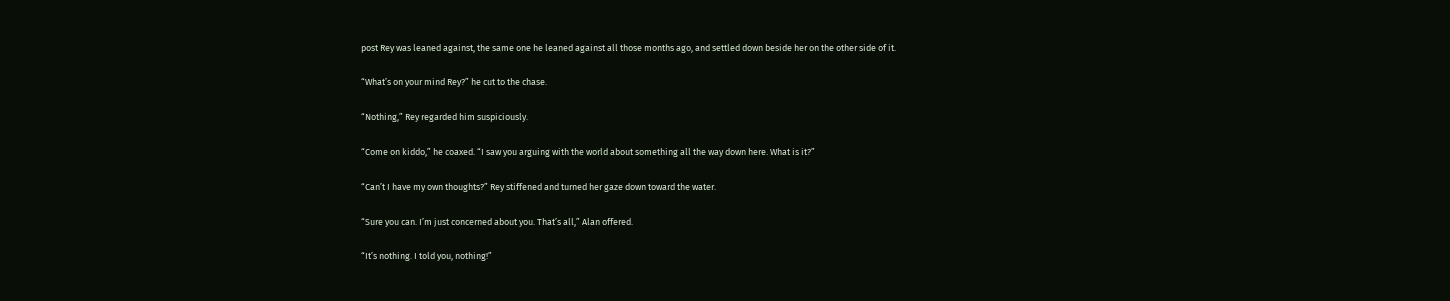post Rey was leaned against, the same one he leaned against all those months ago, and settled down beside her on the other side of it.

“What’s on your mind Rey?” he cut to the chase.

“Nothing,” Rey regarded him suspiciously.

“Come on kiddo,” he coaxed. “I saw you arguing with the world about something all the way down here. What is it?”

“Can’t I have my own thoughts?” Rey stiffened and turned her gaze down toward the water.

“Sure you can. I’m just concerned about you. That’s all,” Alan offered.

“It’s nothing. I told you, nothing!”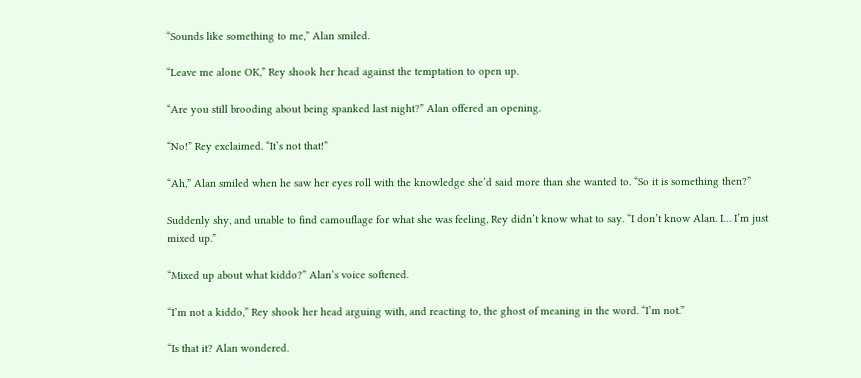“Sounds like something to me,” Alan smiled.

“Leave me alone OK,” Rey shook her head against the temptation to open up.

“Are you still brooding about being spanked last night?” Alan offered an opening.

“No!” Rey exclaimed. “It’s not that!”

“Ah,” Alan smiled when he saw her eyes roll with the knowledge she’d said more than she wanted to. “So it is something then?”

Suddenly shy, and unable to find camouflage for what she was feeling, Rey didn’t know what to say. “I don’t know Alan. I… I’m just mixed up.”

“Mixed up about what kiddo?” Alan’s voice softened.

“I’m not a kiddo,” Rey shook her head arguing with, and reacting to, the ghost of meaning in the word. “I’m not.”

“Is that it? Alan wondered.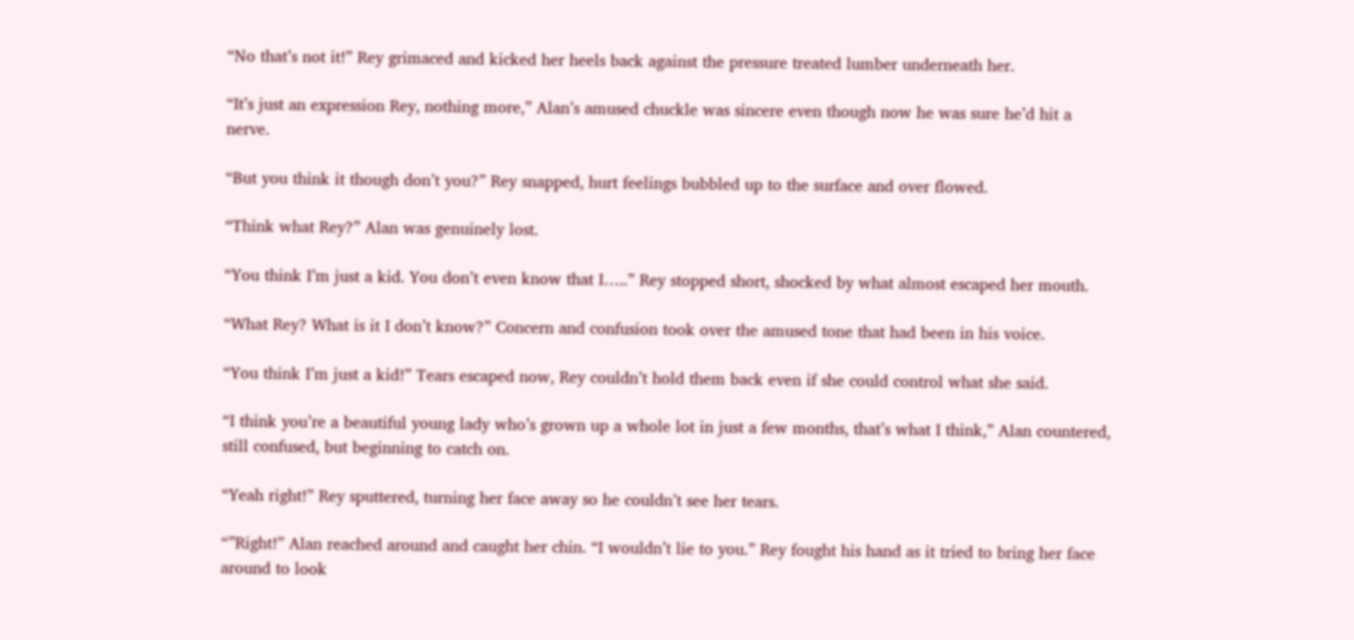“No that’s not it!” Rey grimaced and kicked her heels back against the pressure treated lumber underneath her.

“It’s just an expression Rey, nothing more,” Alan’s amused chuckle was sincere even though now he was sure he’d hit a nerve.

“But you think it though don’t you?” Rey snapped, hurt feelings bubbled up to the surface and over flowed.

“Think what Rey?” Alan was genuinely lost.

“You think I’m just a kid. You don’t even know that I…..” Rey stopped short, shocked by what almost escaped her mouth.

“What Rey? What is it I don’t know?” Concern and confusion took over the amused tone that had been in his voice.

“You think I’m just a kid!” Tears escaped now, Rey couldn’t hold them back even if she could control what she said.

“I think you’re a beautiful young lady who’s grown up a whole lot in just a few months, that’s what I think,” Alan countered, still confused, but beginning to catch on.

“Yeah right!” Rey sputtered, turning her face away so he couldn’t see her tears.

“”Right!” Alan reached around and caught her chin. “I wouldn’t lie to you.” Rey fought his hand as it tried to bring her face around to look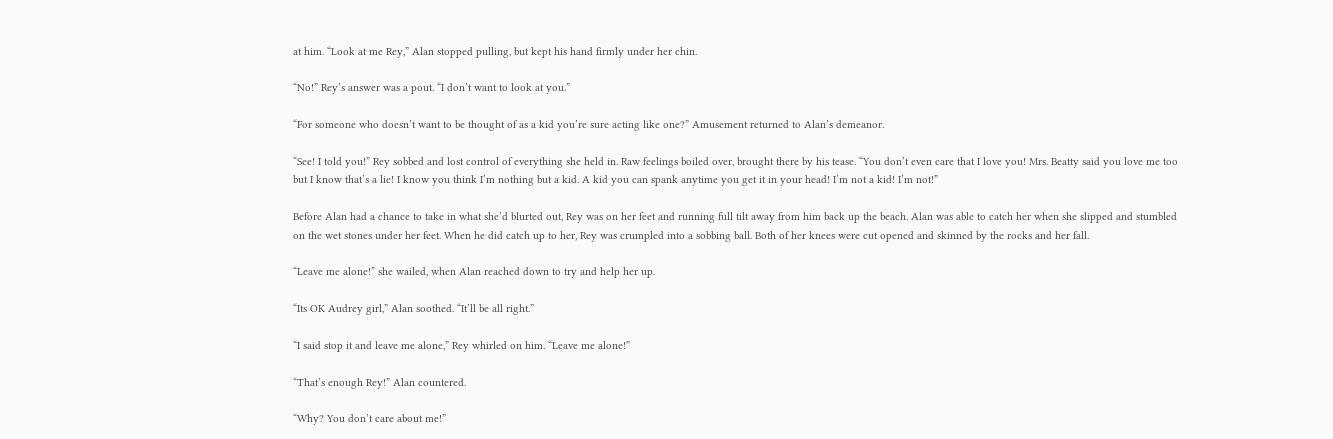at him. “Look at me Rey,” Alan stopped pulling, but kept his hand firmly under her chin.

“No!” Rey’s answer was a pout. “I don’t want to look at you.”

“For someone who doesn’t want to be thought of as a kid you’re sure acting like one?” Amusement returned to Alan’s demeanor.

“See! I told you!” Rey sobbed and lost control of everything she held in. Raw feelings boiled over, brought there by his tease. “You don’t even care that I love you! Mrs. Beatty said you love me too but I know that’s a lie! I know you think I’m nothing but a kid. A kid you can spank anytime you get it in your head! I’m not a kid! I’m not!”

Before Alan had a chance to take in what she’d blurted out, Rey was on her feet and running full tilt away from him back up the beach. Alan was able to catch her when she slipped and stumbled on the wet stones under her feet. When he did catch up to her, Rey was crumpled into a sobbing ball. Both of her knees were cut opened and skinned by the rocks and her fall.

“Leave me alone!” she wailed, when Alan reached down to try and help her up.

“Its OK Audrey girl,” Alan soothed. “It’ll be all right.”

“I said stop it and leave me alone,” Rey whirled on him. “Leave me alone!”

“That’s enough Rey!” Alan countered.

“Why? You don’t care about me!”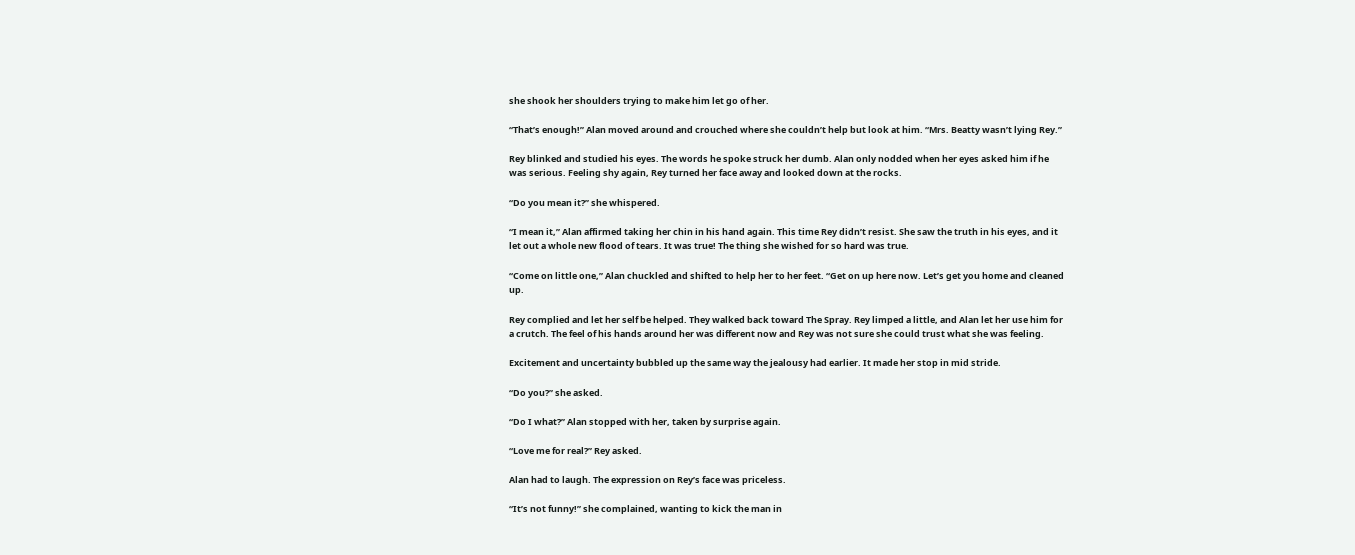she shook her shoulders trying to make him let go of her.

“That’s enough!” Alan moved around and crouched where she couldn’t help but look at him. “Mrs. Beatty wasn’t lying Rey.”

Rey blinked and studied his eyes. The words he spoke struck her dumb. Alan only nodded when her eyes asked him if he was serious. Feeling shy again, Rey turned her face away and looked down at the rocks.

“Do you mean it?” she whispered.

“I mean it,” Alan affirmed taking her chin in his hand again. This time Rey didn’t resist. She saw the truth in his eyes, and it let out a whole new flood of tears. It was true! The thing she wished for so hard was true.

“Come on little one,” Alan chuckled and shifted to help her to her feet. “Get on up here now. Let’s get you home and cleaned up.

Rey complied and let her self be helped. They walked back toward The Spray. Rey limped a little, and Alan let her use him for a crutch. The feel of his hands around her was different now and Rey was not sure she could trust what she was feeling.

Excitement and uncertainty bubbled up the same way the jealousy had earlier. It made her stop in mid stride.

“Do you?” she asked.

“Do I what?” Alan stopped with her, taken by surprise again.

“Love me for real?” Rey asked.

Alan had to laugh. The expression on Rey’s face was priceless.

“It’s not funny!” she complained, wanting to kick the man in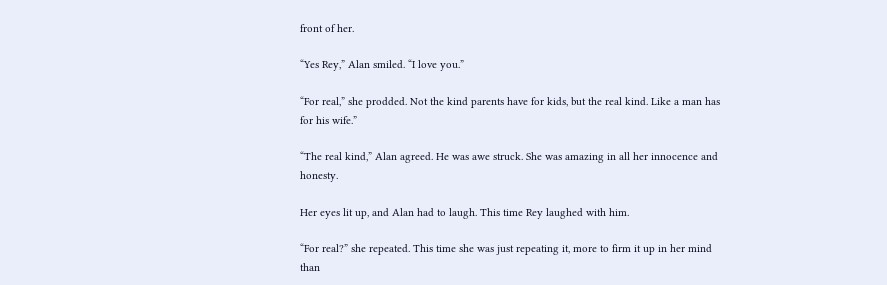front of her.

“Yes Rey,” Alan smiled. “I love you.”

“For real,” she prodded. Not the kind parents have for kids, but the real kind. Like a man has for his wife.”

“The real kind,” Alan agreed. He was awe struck. She was amazing in all her innocence and honesty.

Her eyes lit up, and Alan had to laugh. This time Rey laughed with him.

“For real?” she repeated. This time she was just repeating it, more to firm it up in her mind than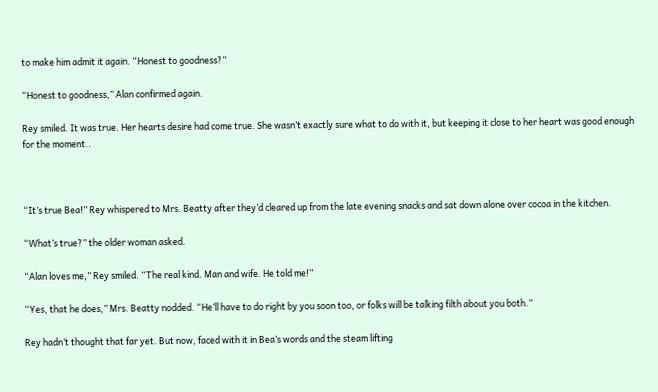to make him admit it again. “Honest to goodness?”

“Honest to goodness,” Alan confirmed again.

Rey smiled. It was true. Her hearts desire had come true. She wasn’t exactly sure what to do with it, but keeping it close to her heart was good enough for the moment..



“It’s true Bea!” Rey whispered to Mrs. Beatty after they’d cleared up from the late evening snacks and sat down alone over cocoa in the kitchen.

“What’s true?” the older woman asked.

“Alan loves me,” Rey smiled. “The real kind. Man and wife. He told me!”

“Yes, that he does,” Mrs. Beatty nodded. “He’ll have to do right by you soon too, or folks will be talking filth about you both.”

Rey hadn’t thought that far yet. But now, faced with it in Bea’s words and the steam lifting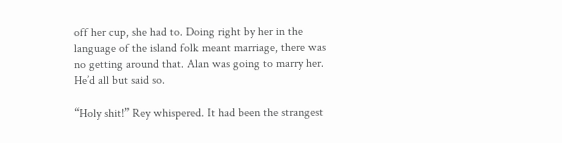off her cup, she had to. Doing right by her in the language of the island folk meant marriage, there was no getting around that. Alan was going to marry her. He’d all but said so.

“Holy shit!” Rey whispered. It had been the strangest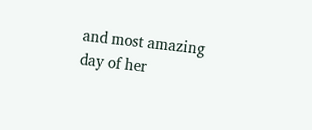and most amazing day of her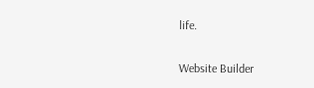life.


Website Builder